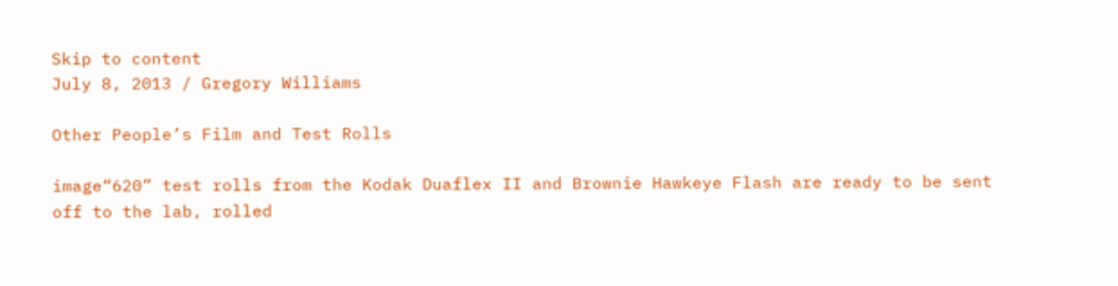Skip to content
July 8, 2013 / Gregory Williams

Other People’s Film and Test Rolls

image“620” test rolls from the Kodak Duaflex II and Brownie Hawkeye Flash are ready to be sent off to the lab, rolled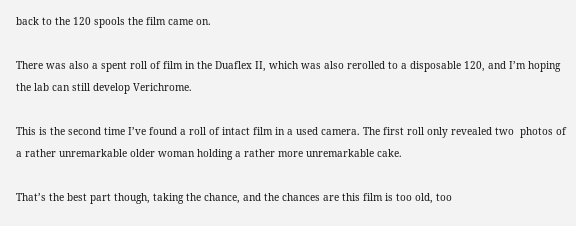back to the 120 spools the film came on.

There was also a spent roll of film in the Duaflex II, which was also rerolled to a disposable 120, and I’m hoping the lab can still develop Verichrome.

This is the second time I’ve found a roll of intact film in a used camera. The first roll only revealed two  photos of a rather unremarkable older woman holding a rather more unremarkable cake.

That’s the best part though, taking the chance, and the chances are this film is too old, too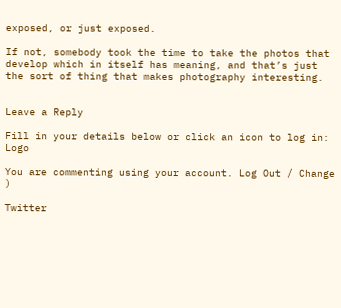exposed, or just exposed.

If not, somebody took the time to take the photos that develop which in itself has meaning, and that’s just the sort of thing that makes photography interesting.


Leave a Reply

Fill in your details below or click an icon to log in: Logo

You are commenting using your account. Log Out / Change )

Twitter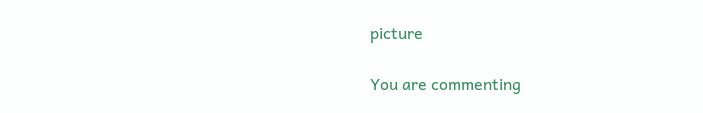picture

You are commenting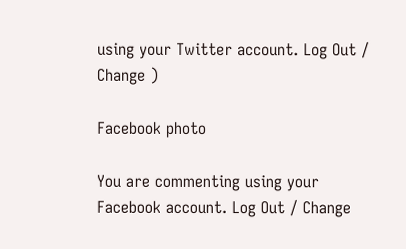using your Twitter account. Log Out / Change )

Facebook photo

You are commenting using your Facebook account. Log Out / Change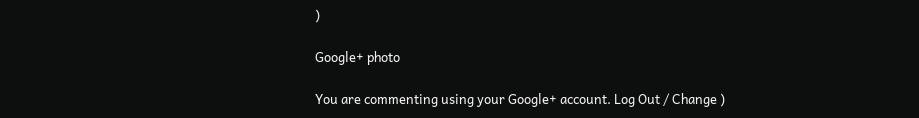)

Google+ photo

You are commenting using your Google+ account. Log Out / Change )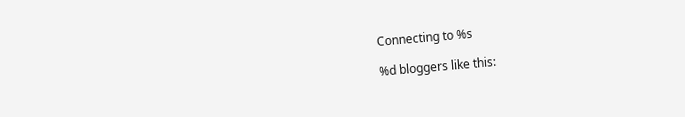Connecting to %s

%d bloggers like this: